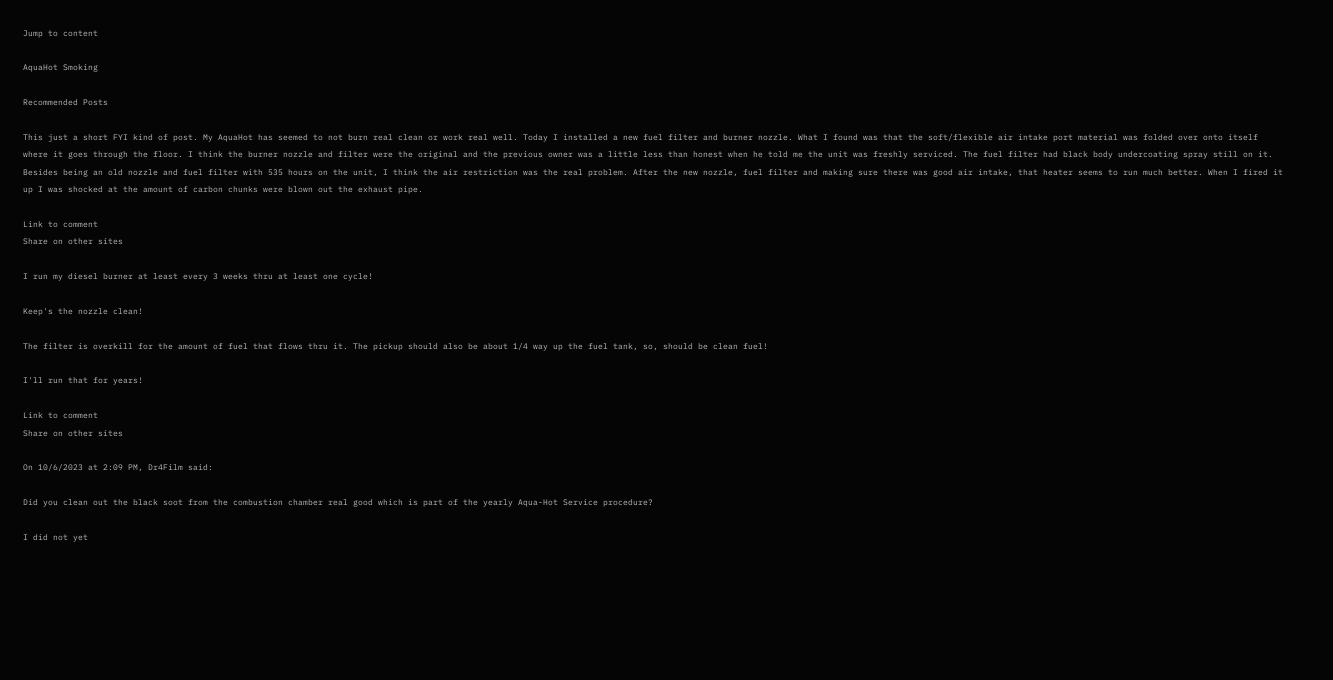Jump to content

AquaHot Smoking

Recommended Posts

This just a short FYI kind of post. My AquaHot has seemed to not burn real clean or work real well. Today I installed a new fuel filter and burner nozzle. What I found was that the soft/flexible air intake port material was folded over onto itself where it goes through the floor. I think the burner nozzle and filter were the original and the previous owner was a little less than honest when he told me the unit was freshly serviced. The fuel filter had black body undercoating spray still on it. Besides being an old nozzle and fuel filter with 535 hours on the unit, I think the air restriction was the real problem. After the new nozzle, fuel filter and making sure there was good air intake, that heater seems to run much better. When I fired it up I was shocked at the amount of carbon chunks were blown out the exhaust pipe.

Link to comment
Share on other sites

I run my diesel burner at least every 3 weeks thru at least one cycle!

Keep's the nozzle clean!

The filter is overkill for the amount of fuel that flows thru it. The pickup should also be about 1/4 way up the fuel tank, so, should be clean fuel!

I'll run that for years!

Link to comment
Share on other sites

On 10/6/2023 at 2:09 PM, Dr4Film said:

Did you clean out the black soot from the combustion chamber real good which is part of the yearly Aqua-Hot Service procedure?

I did not yet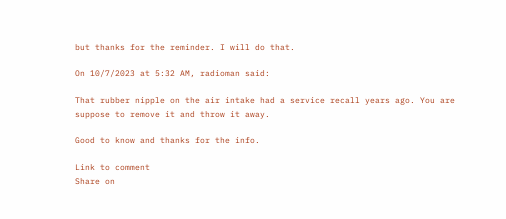but thanks for the reminder. I will do that.

On 10/7/2023 at 5:32 AM, radioman said:

That rubber nipple on the air intake had a service recall years ago. You are suppose to remove it and throw it away.

Good to know and thanks for the info.

Link to comment
Share on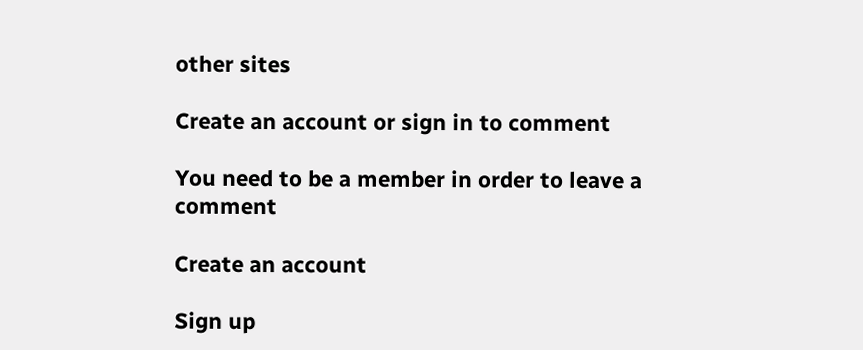other sites

Create an account or sign in to comment

You need to be a member in order to leave a comment

Create an account

Sign up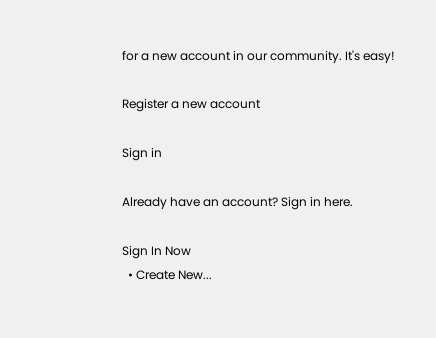for a new account in our community. It's easy!

Register a new account

Sign in

Already have an account? Sign in here.

Sign In Now
  • Create New...